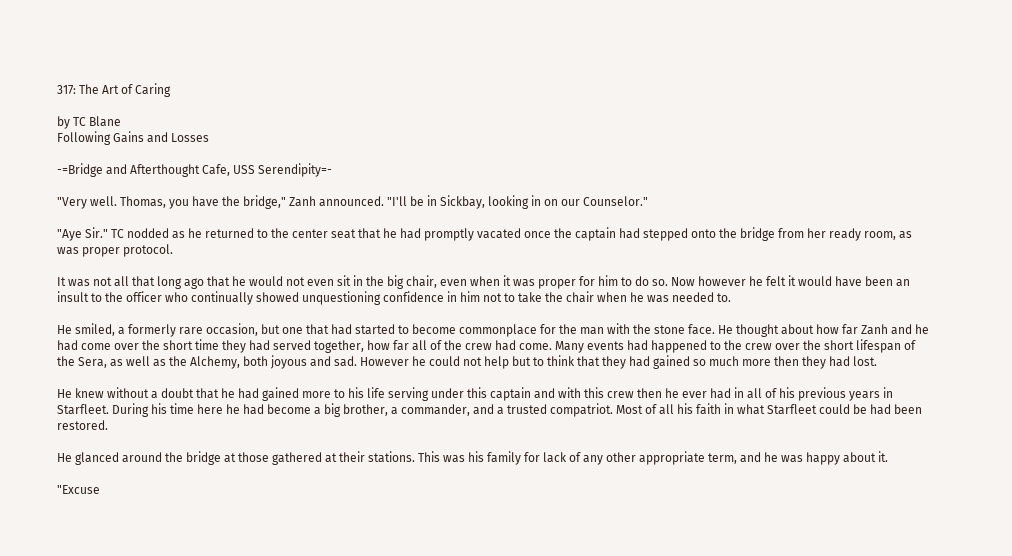317: The Art of Caring

by TC Blane
Following Gains and Losses

-=Bridge and Afterthought Cafe, USS Serendipity=-

"Very well. Thomas, you have the bridge," Zanh announced. "I'll be in Sickbay, looking in on our Counselor."

"Aye Sir." TC nodded as he returned to the center seat that he had promptly vacated once the captain had stepped onto the bridge from her ready room, as was proper protocol.

It was not all that long ago that he would not even sit in the big chair, even when it was proper for him to do so. Now however he felt it would have been an insult to the officer who continually showed unquestioning confidence in him not to take the chair when he was needed to.

He smiled, a formerly rare occasion, but one that had started to become commonplace for the man with the stone face. He thought about how far Zanh and he had come over the short time they had served together, how far all of the crew had come. Many events had happened to the crew over the short lifespan of the Sera, as well as the Alchemy, both joyous and sad. However he could not help but to think that they had gained so much more then they had lost.

He knew without a doubt that he had gained more to his life serving under this captain and with this crew then he ever had in all of his previous years in Starfleet. During his time here he had become a big brother, a commander, and a trusted compatriot. Most of all his faith in what Starfleet could be had been restored.

He glanced around the bridge at those gathered at their stations. This was his family for lack of any other appropriate term, and he was happy about it.

"Excuse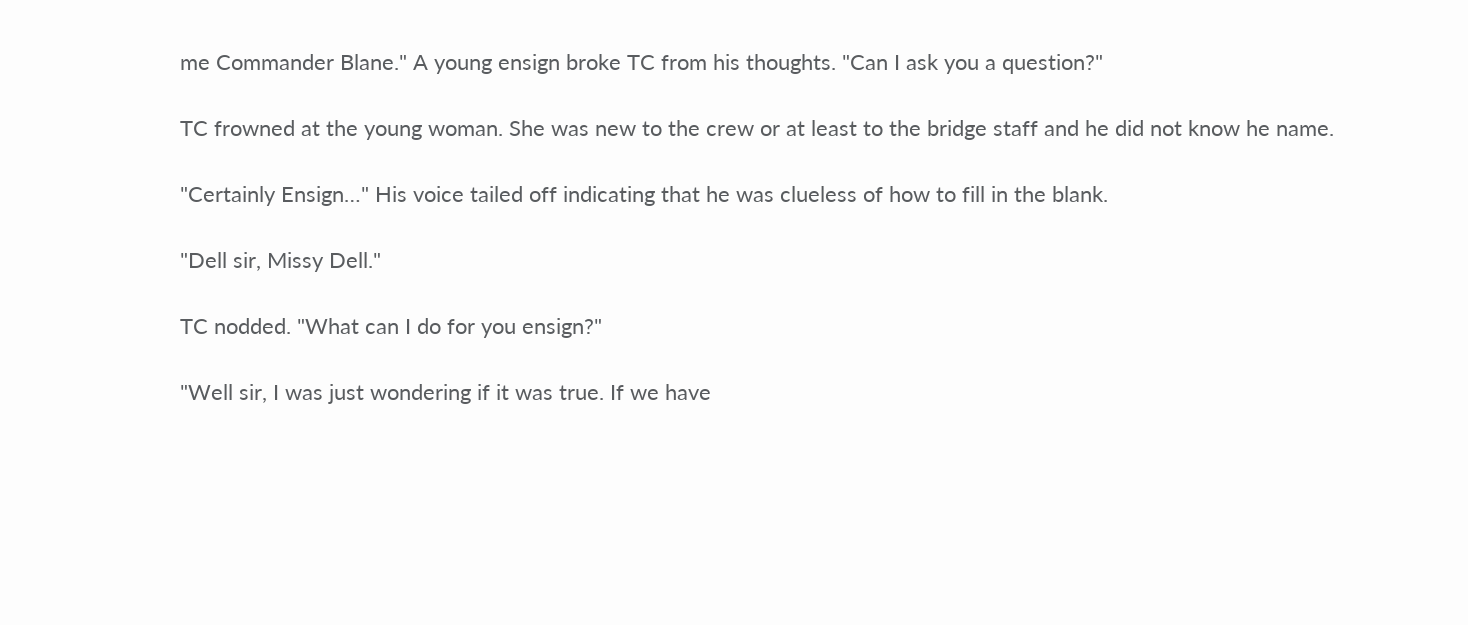me Commander Blane." A young ensign broke TC from his thoughts. "Can I ask you a question?"

TC frowned at the young woman. She was new to the crew or at least to the bridge staff and he did not know he name.

"Certainly Ensign…" His voice tailed off indicating that he was clueless of how to fill in the blank.

"Dell sir, Missy Dell."

TC nodded. "What can I do for you ensign?"

"Well sir, I was just wondering if it was true. If we have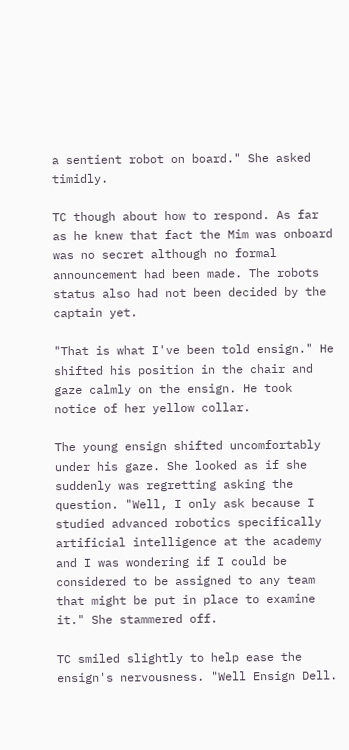a sentient robot on board." She asked timidly.

TC though about how to respond. As far as he knew that fact the Mim was onboard was no secret although no formal announcement had been made. The robots status also had not been decided by the captain yet.

"That is what I've been told ensign." He shifted his position in the chair and gaze calmly on the ensign. He took notice of her yellow collar.

The young ensign shifted uncomfortably under his gaze. She looked as if she suddenly was regretting asking the question. "Well, I only ask because I studied advanced robotics specifically artificial intelligence at the academy and I was wondering if I could be considered to be assigned to any team that might be put in place to examine it." She stammered off.

TC smiled slightly to help ease the ensign's nervousness. "Well Ensign Dell.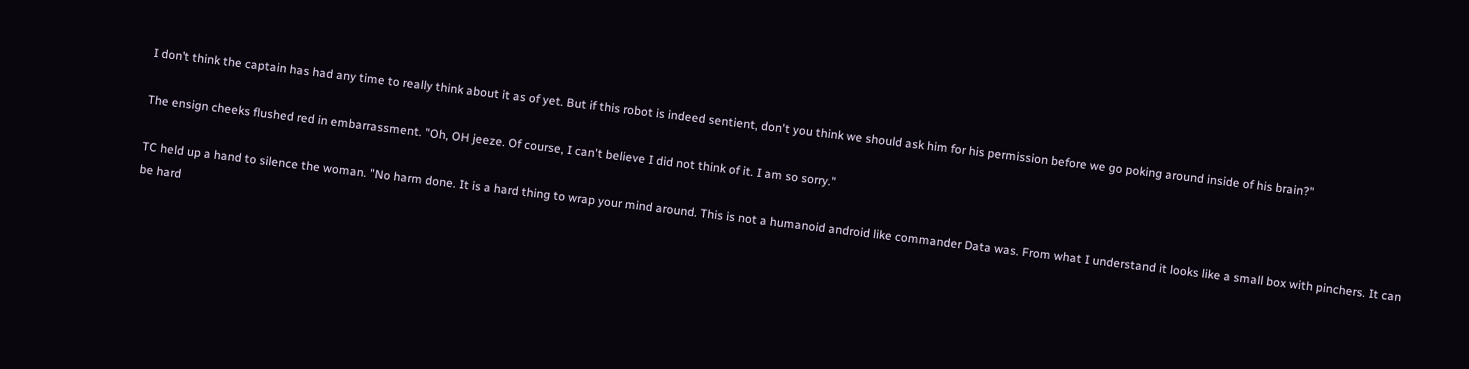I don’t think the captain has had any time to really think about it as of yet. But if this robot is indeed sentient, don't you think we should ask him for his permission before we go poking around inside of his brain?"

The ensign cheeks flushed red in embarrassment. "Oh, OH jeeze. Of course, I can't believe I did not think of it. I am so sorry."

TC held up a hand to silence the woman. "No harm done. It is a hard thing to wrap your mind around. This is not a humanoid android like commander Data was. From what I understand it looks like a small box with pinchers. It can be hard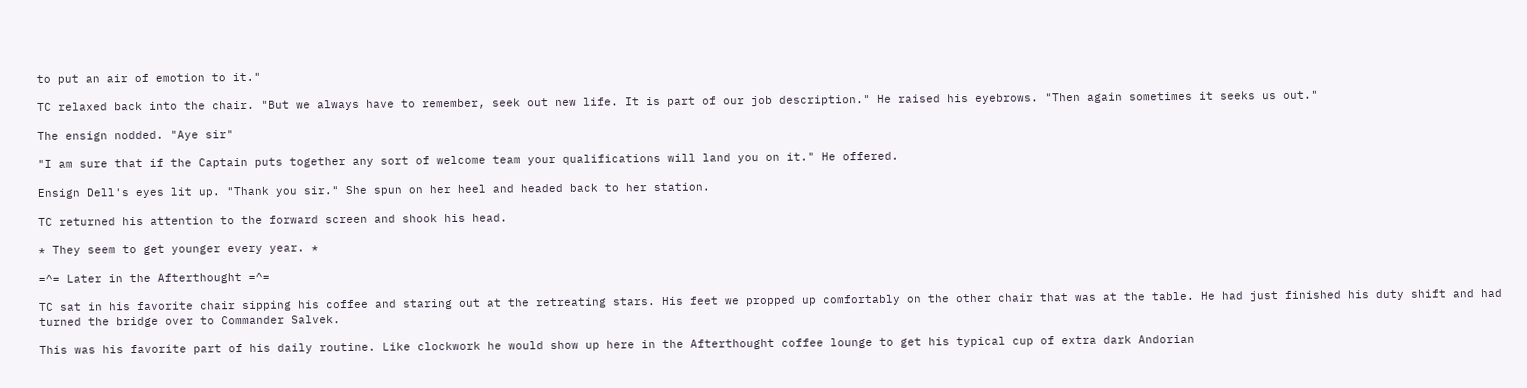to put an air of emotion to it."

TC relaxed back into the chair. "But we always have to remember, seek out new life. It is part of our job description." He raised his eyebrows. "Then again sometimes it seeks us out."

The ensign nodded. "Aye sir"

"I am sure that if the Captain puts together any sort of welcome team your qualifications will land you on it." He offered.

Ensign Dell's eyes lit up. "Thank you sir." She spun on her heel and headed back to her station.

TC returned his attention to the forward screen and shook his head.

* They seem to get younger every year. *

=^= Later in the Afterthought =^=

TC sat in his favorite chair sipping his coffee and staring out at the retreating stars. His feet we propped up comfortably on the other chair that was at the table. He had just finished his duty shift and had turned the bridge over to Commander Salvek.

This was his favorite part of his daily routine. Like clockwork he would show up here in the Afterthought coffee lounge to get his typical cup of extra dark Andorian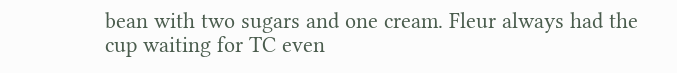bean with two sugars and one cream. Fleur always had the cup waiting for TC even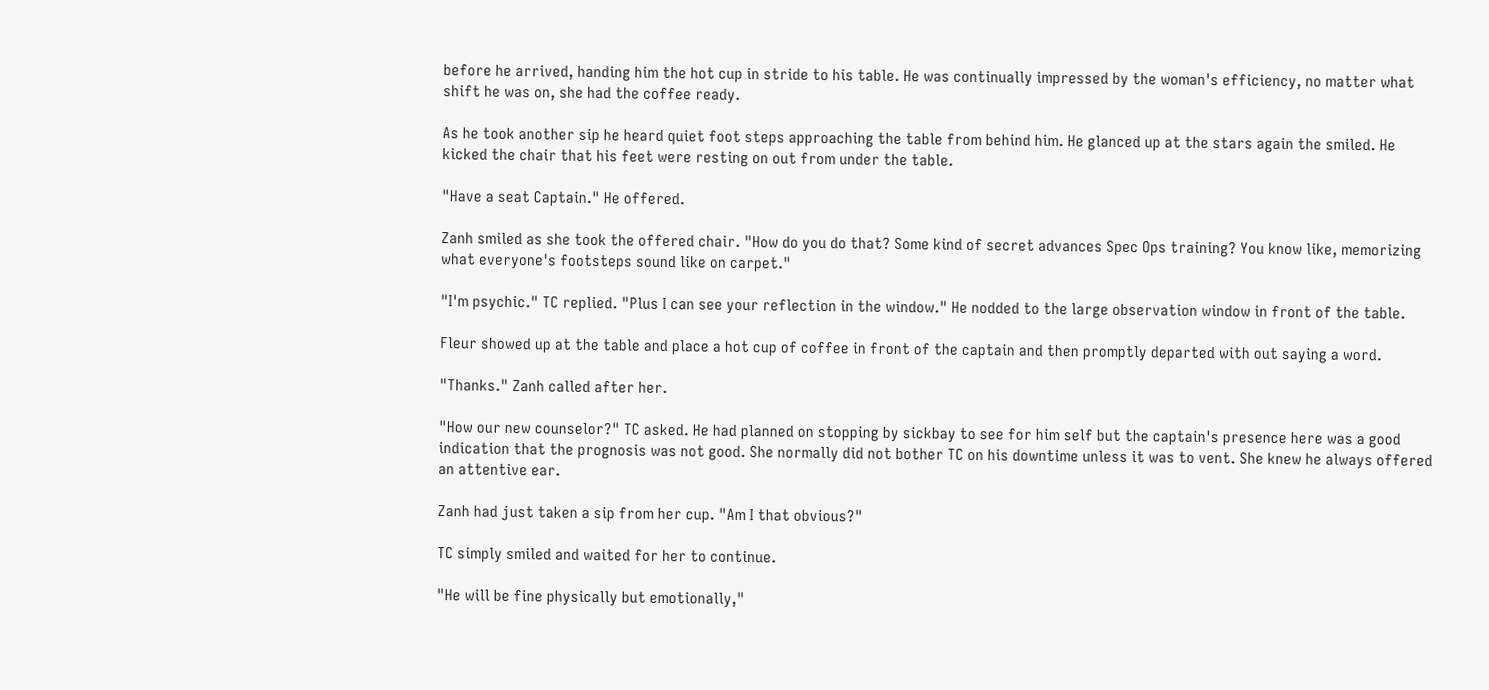before he arrived, handing him the hot cup in stride to his table. He was continually impressed by the woman's efficiency, no matter what shift he was on, she had the coffee ready.

As he took another sip he heard quiet foot steps approaching the table from behind him. He glanced up at the stars again the smiled. He kicked the chair that his feet were resting on out from under the table.

"Have a seat Captain." He offered.

Zanh smiled as she took the offered chair. "How do you do that? Some kind of secret advances Spec Ops training? You know like, memorizing what everyone's footsteps sound like on carpet."

"I'm psychic." TC replied. "Plus I can see your reflection in the window." He nodded to the large observation window in front of the table.

Fleur showed up at the table and place a hot cup of coffee in front of the captain and then promptly departed with out saying a word.

"Thanks." Zanh called after her.

"How our new counselor?" TC asked. He had planned on stopping by sickbay to see for him self but the captain's presence here was a good indication that the prognosis was not good. She normally did not bother TC on his downtime unless it was to vent. She knew he always offered an attentive ear.

Zanh had just taken a sip from her cup. "Am I that obvious?"

TC simply smiled and waited for her to continue.

"He will be fine physically but emotionally,"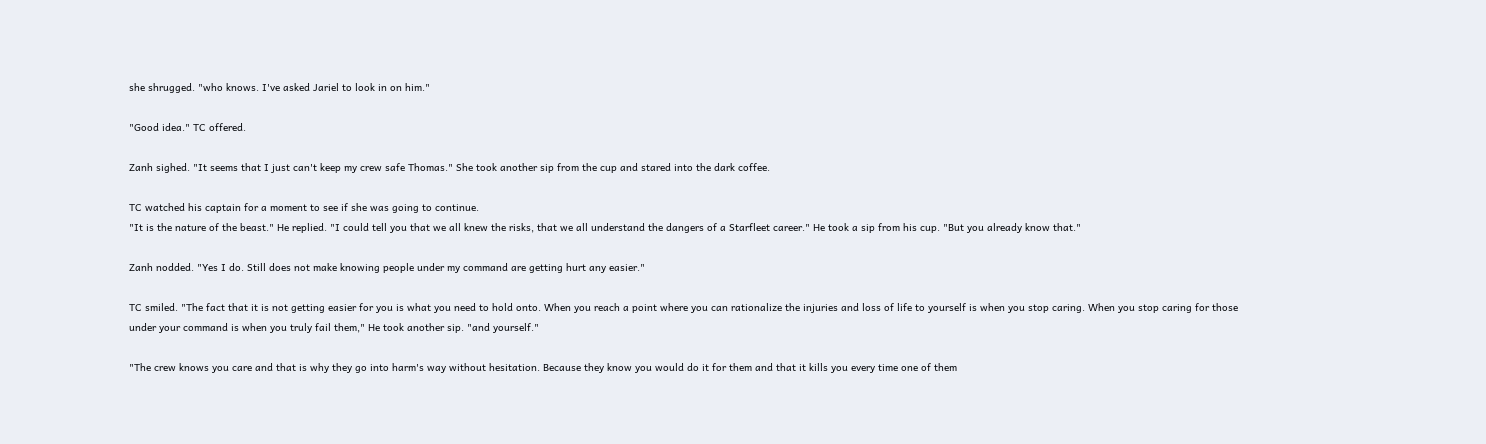she shrugged. "who knows. I've asked Jariel to look in on him."

"Good idea." TC offered.

Zanh sighed. "It seems that I just can't keep my crew safe Thomas." She took another sip from the cup and stared into the dark coffee.

TC watched his captain for a moment to see if she was going to continue.
"It is the nature of the beast." He replied. "I could tell you that we all knew the risks, that we all understand the dangers of a Starfleet career." He took a sip from his cup. "But you already know that."

Zanh nodded. "Yes I do. Still does not make knowing people under my command are getting hurt any easier."

TC smiled. "The fact that it is not getting easier for you is what you need to hold onto. When you reach a point where you can rationalize the injuries and loss of life to yourself is when you stop caring. When you stop caring for those under your command is when you truly fail them," He took another sip. "and yourself."

"The crew knows you care and that is why they go into harm's way without hesitation. Because they know you would do it for them and that it kills you every time one of them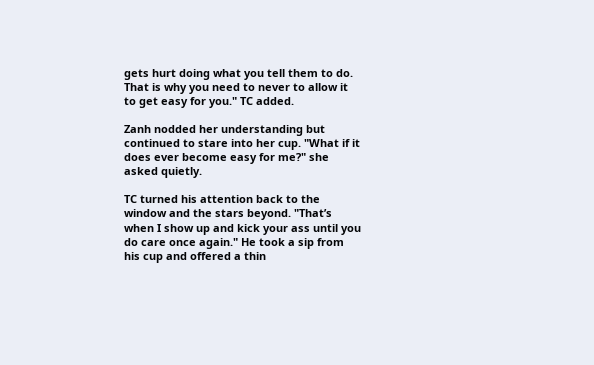gets hurt doing what you tell them to do. That is why you need to never to allow it to get easy for you." TC added.

Zanh nodded her understanding but continued to stare into her cup. "What if it does ever become easy for me?" she asked quietly.

TC turned his attention back to the window and the stars beyond. "That’s when I show up and kick your ass until you do care once again." He took a sip from his cup and offered a thin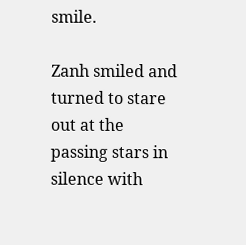smile.

Zanh smiled and turned to stare out at the passing stars in silence with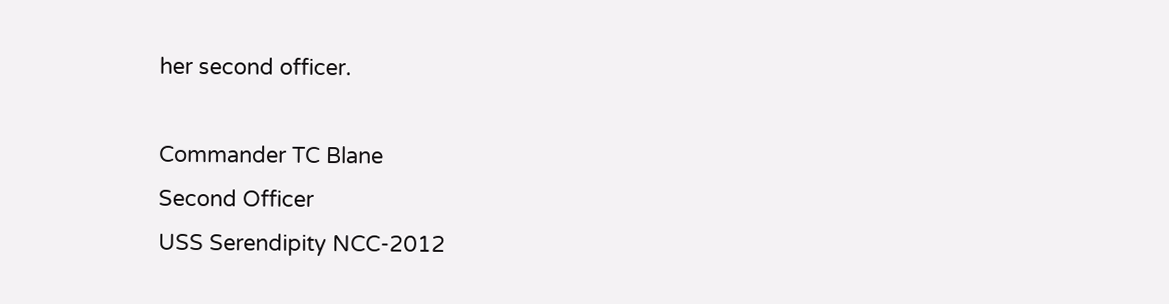her second officer.

Commander TC Blane
Second Officer
USS Serendipity NCC-2012